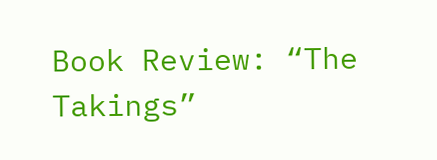Book Review: “The Takings”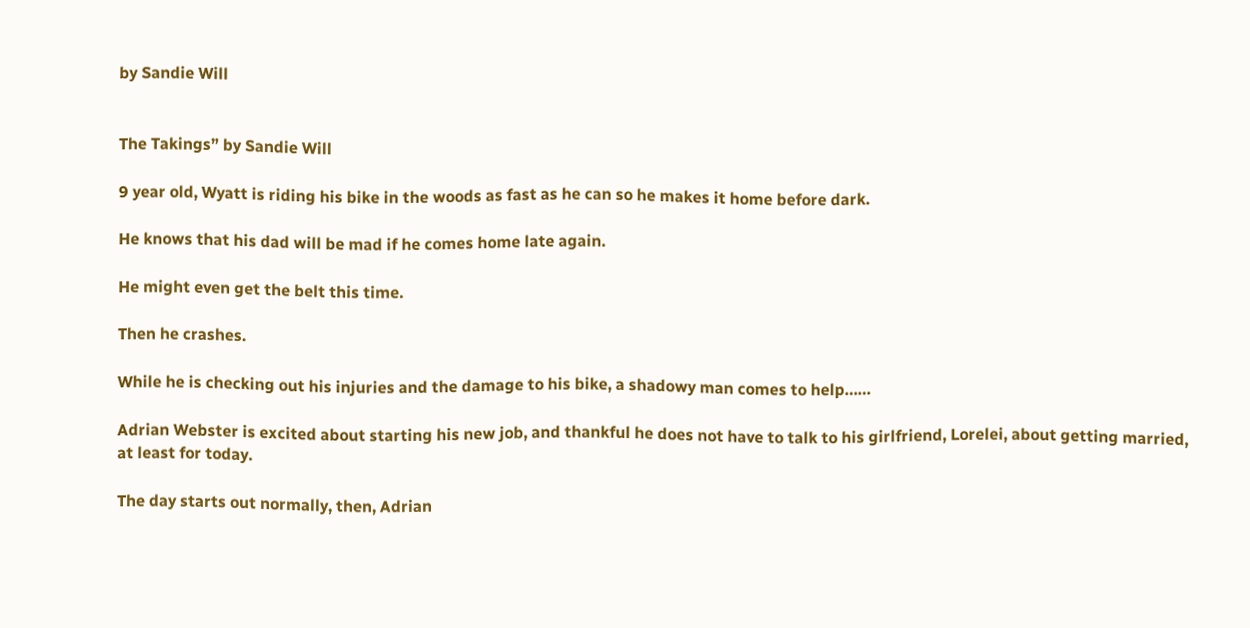by Sandie Will


The Takings” by Sandie Will

9 year old, Wyatt is riding his bike in the woods as fast as he can so he makes it home before dark.

He knows that his dad will be mad if he comes home late again.

He might even get the belt this time.

Then he crashes.

While he is checking out his injuries and the damage to his bike, a shadowy man comes to help……

Adrian Webster is excited about starting his new job, and thankful he does not have to talk to his girlfriend, Lorelei, about getting married, at least for today.

The day starts out normally, then, Adrian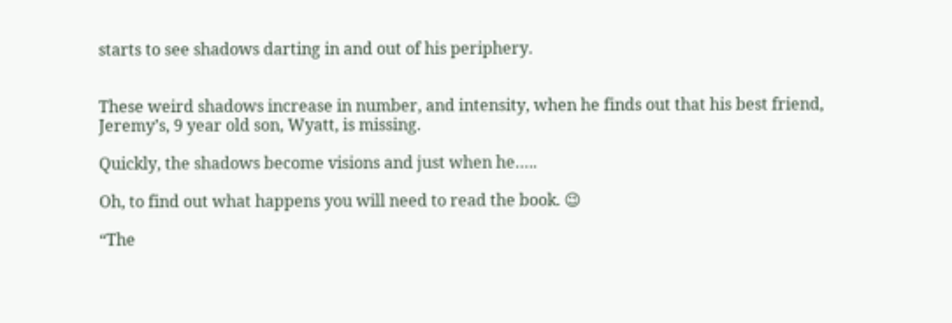starts to see shadows darting in and out of his periphery.


These weird shadows increase in number, and intensity, when he finds out that his best friend, Jeremy’s, 9 year old son, Wyatt, is missing.

Quickly, the shadows become visions and just when he…..

Oh, to find out what happens you will need to read the book. 😉

“The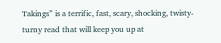Takings” is a terrific, fast, scary, shocking, twisty-turny read that will keep you up at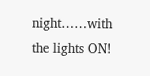night……with the lights ON!